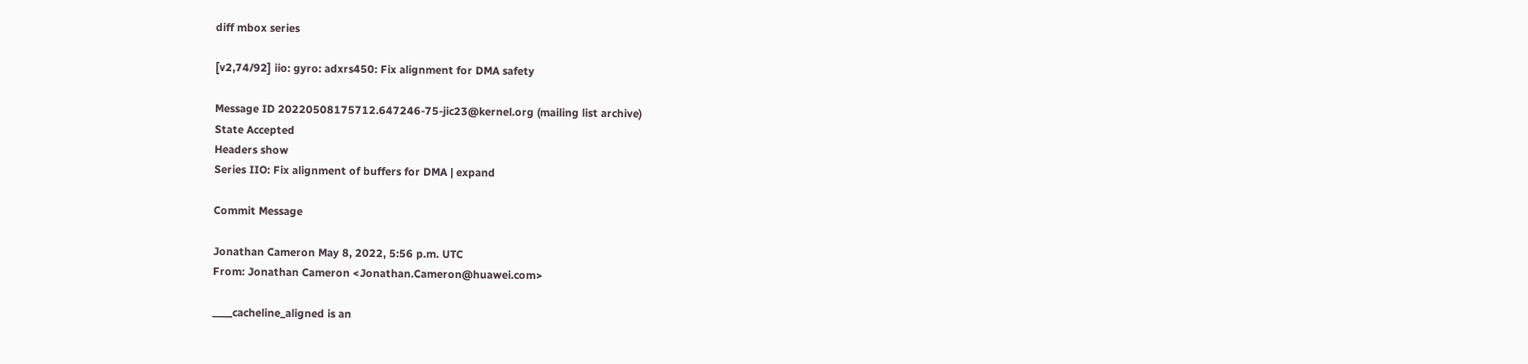diff mbox series

[v2,74/92] iio: gyro: adxrs450: Fix alignment for DMA safety

Message ID 20220508175712.647246-75-jic23@kernel.org (mailing list archive)
State Accepted
Headers show
Series IIO: Fix alignment of buffers for DMA | expand

Commit Message

Jonathan Cameron May 8, 2022, 5:56 p.m. UTC
From: Jonathan Cameron <Jonathan.Cameron@huawei.com>

____cacheline_aligned is an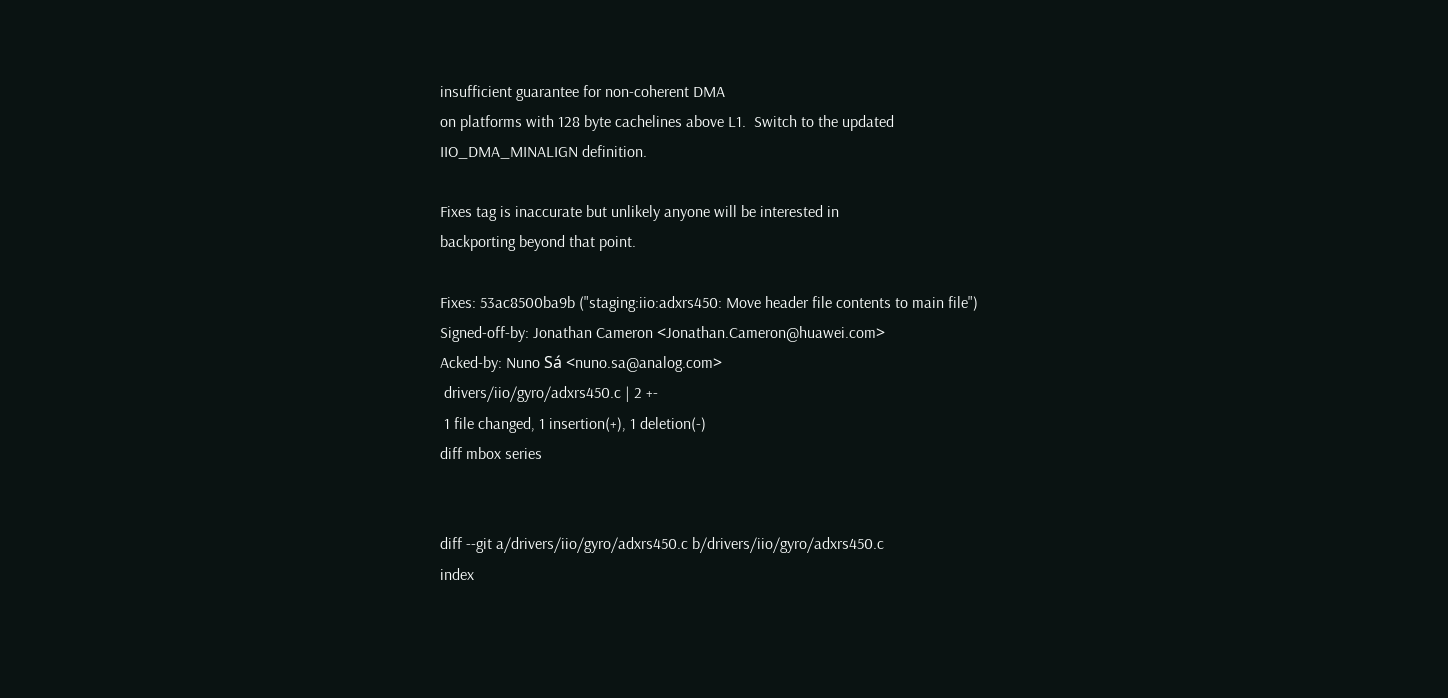insufficient guarantee for non-coherent DMA
on platforms with 128 byte cachelines above L1.  Switch to the updated
IIO_DMA_MINALIGN definition.

Fixes tag is inaccurate but unlikely anyone will be interested in
backporting beyond that point.

Fixes: 53ac8500ba9b ("staging:iio:adxrs450: Move header file contents to main file")
Signed-off-by: Jonathan Cameron <Jonathan.Cameron@huawei.com>
Acked-by: Nuno Sá <nuno.sa@analog.com>
 drivers/iio/gyro/adxrs450.c | 2 +-
 1 file changed, 1 insertion(+), 1 deletion(-)
diff mbox series


diff --git a/drivers/iio/gyro/adxrs450.c b/drivers/iio/gyro/adxrs450.c
index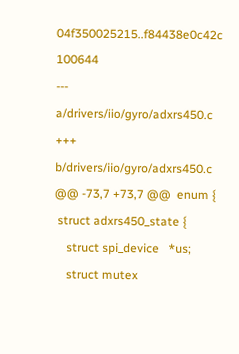04f350025215..f84438e0c42c 100644
--- a/drivers/iio/gyro/adxrs450.c
+++ b/drivers/iio/gyro/adxrs450.c
@@ -73,7 +73,7 @@  enum {
 struct adxrs450_state {
    struct spi_device   *us;
    struct mutex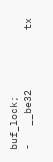buf_lock;
-   __be32          tx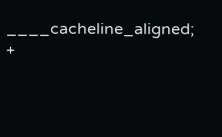____cacheline_aligned;
+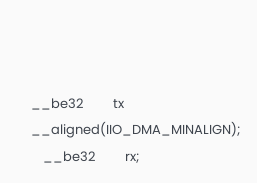__be32          tx __aligned(IIO_DMA_MINALIGN);
    __be32          rx;